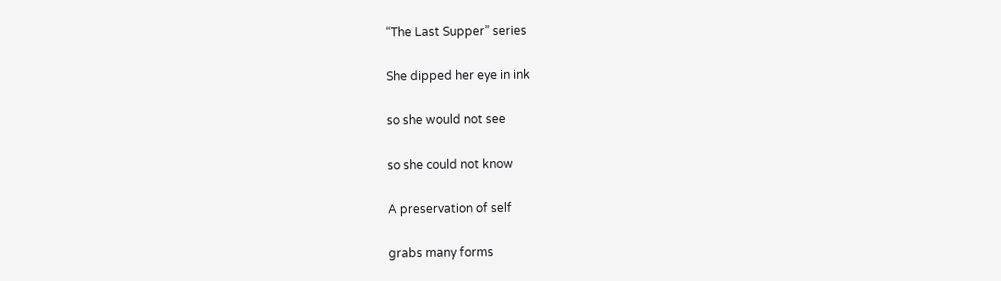“The Last Supper” series

She dipped her eye in ink

so she would not see

so she could not know

A preservation of self

grabs many forms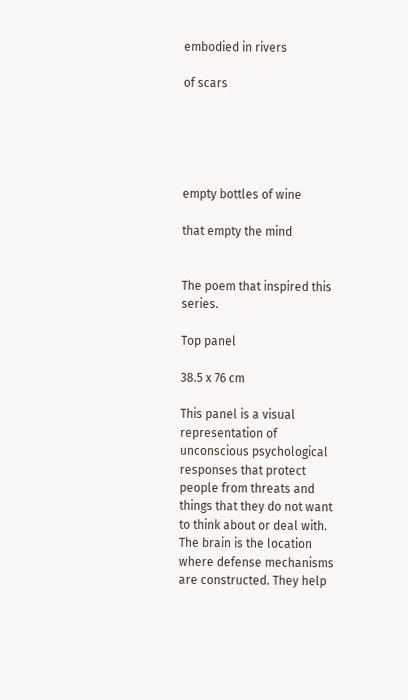embodied in rivers

of scars





empty bottles of wine

that empty the mind


The poem that inspired this series.

Top panel

38.5 x 76 cm

This panel is a visual representation of unconscious psychological responses that protect people from threats and things that they do not want to think about or deal with. The brain is the location where defense mechanisms are constructed. They help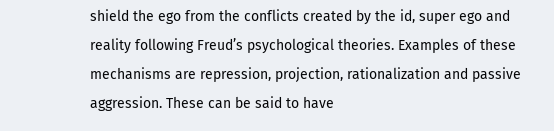shield the ego from the conflicts created by the id, super ego and reality following Freud’s psychological theories. Examples of these mechanisms are repression, projection, rationalization and passive aggression. These can be said to have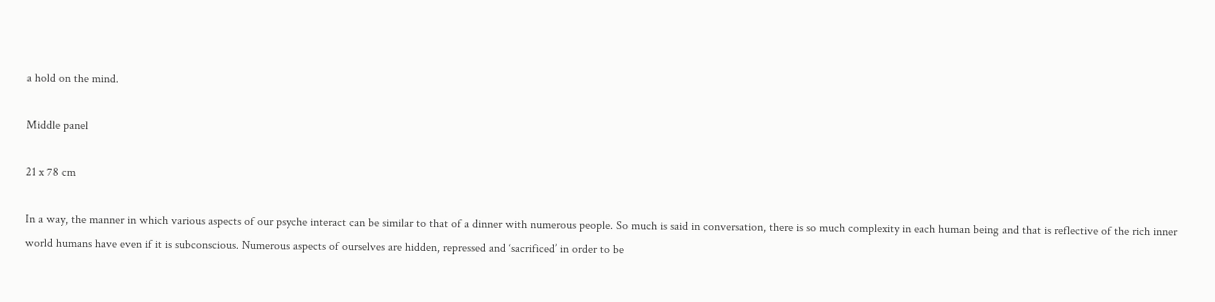a hold on the mind.

Middle panel

21 x 78 cm

In a way, the manner in which various aspects of our psyche interact can be similar to that of a dinner with numerous people. So much is said in conversation, there is so much complexity in each human being and that is reflective of the rich inner world humans have even if it is subconscious. Numerous aspects of ourselves are hidden, repressed and ‘sacrificed’ in order to be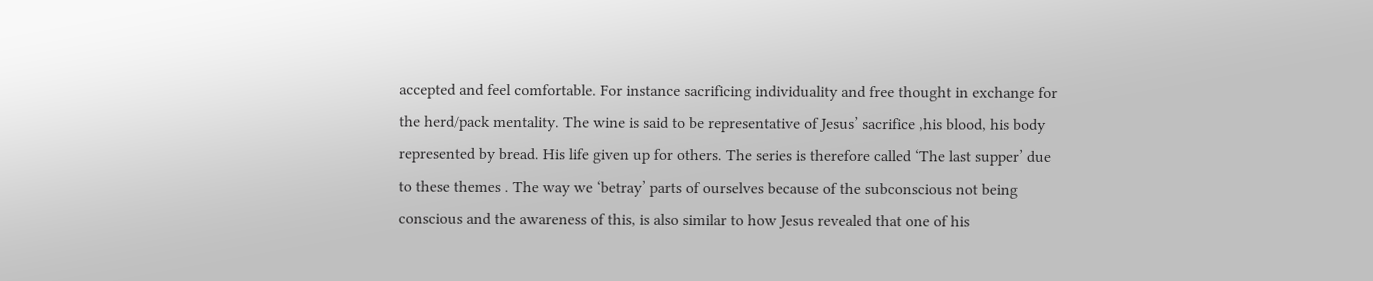accepted and feel comfortable. For instance sacrificing individuality and free thought in exchange for the herd/pack mentality. The wine is said to be representative of Jesus’ sacrifice ,his blood, his body represented by bread. His life given up for others. The series is therefore called ‘The last supper’ due to these themes . The way we ‘betray’ parts of ourselves because of the subconscious not being conscious and the awareness of this, is also similar to how Jesus revealed that one of his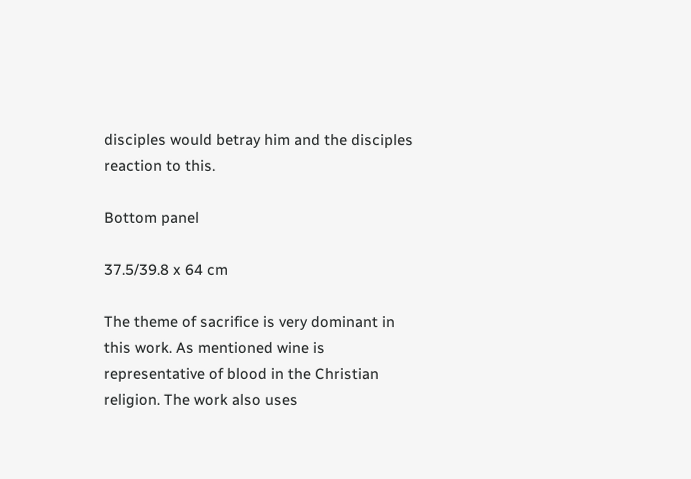disciples would betray him and the disciples reaction to this.

Bottom panel

37.5/39.8 x 64 cm

The theme of sacrifice is very dominant in this work. As mentioned wine is representative of blood in the Christian religion. The work also uses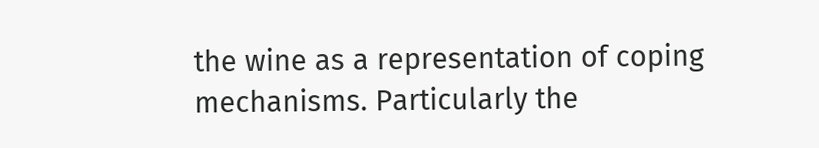the wine as a representation of coping mechanisms. Particularly the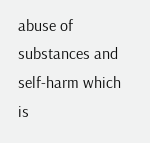abuse of substances and self-harm which is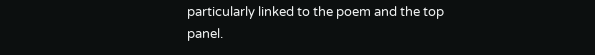particularly linked to the poem and the top panel.